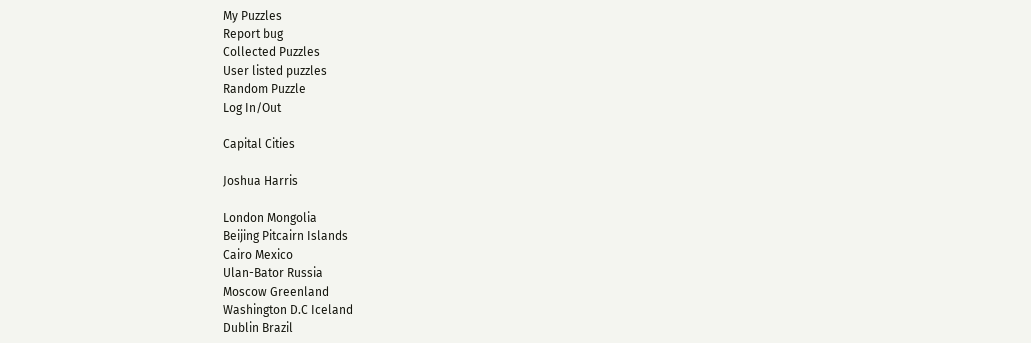My Puzzles
Report bug
Collected Puzzles
User listed puzzles
Random Puzzle
Log In/Out

Capital Cities

Joshua Harris

London Mongolia
Beijing Pitcairn Islands
Cairo Mexico
Ulan-Bator Russia
Moscow Greenland
Washington D.C Iceland
Dublin Brazil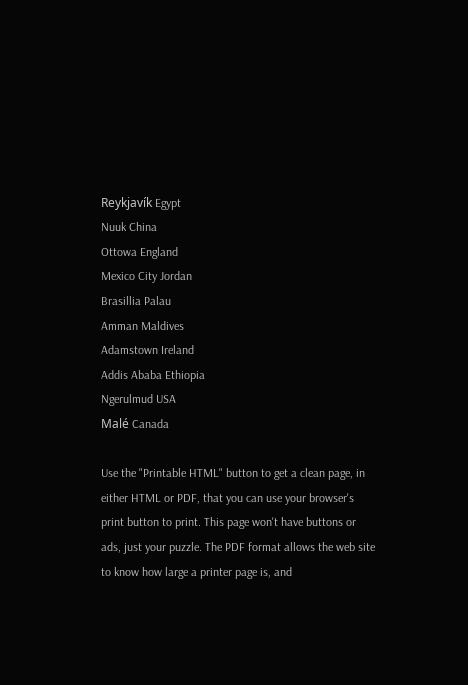Reykjavík Egypt
Nuuk China
Ottowa England
Mexico City Jordan
Brasillia Palau
Amman Maldives
Adamstown Ireland
Addis Ababa Ethiopia
Ngerulmud USA
Malé Canada

Use the "Printable HTML" button to get a clean page, in either HTML or PDF, that you can use your browser's print button to print. This page won't have buttons or ads, just your puzzle. The PDF format allows the web site to know how large a printer page is, and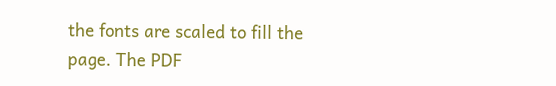the fonts are scaled to fill the page. The PDF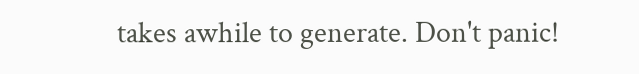takes awhile to generate. Don't panic!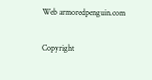Web armoredpenguin.com

Copyright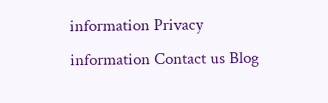information Privacy information Contact us Blog